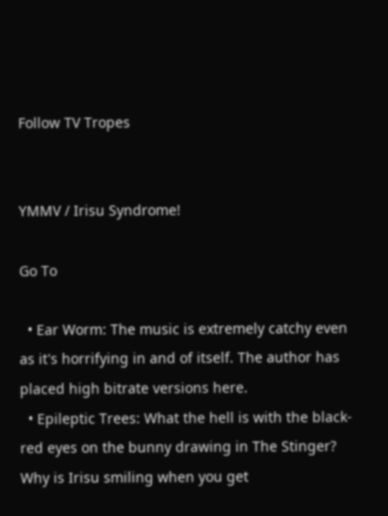Follow TV Tropes


YMMV / Irisu Syndrome!

Go To

  • Ear Worm: The music is extremely catchy even as it's horrifying in and of itself. The author has placed high bitrate versions here.
  • Epileptic Trees: What the hell is with the black-red eyes on the bunny drawing in The Stinger? Why is Irisu smiling when you get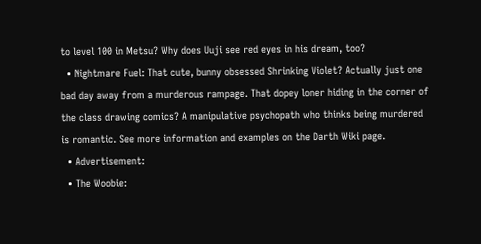to level 100 in Metsu? Why does Uuji see red eyes in his dream, too?
  • Nightmare Fuel: That cute, bunny obsessed Shrinking Violet? Actually just one bad day away from a murderous rampage. That dopey loner hiding in the corner of the class drawing comics? A manipulative psychopath who thinks being murdered is romantic. See more information and examples on the Darth Wiki page.
  • Advertisement:
  • The Woobie: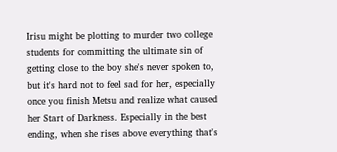Irisu might be plotting to murder two college students for committing the ultimate sin of getting close to the boy she's never spoken to, but it's hard not to feel sad for her, especially once you finish Metsu and realize what caused her Start of Darkness. Especially in the best ending, when she rises above everything that's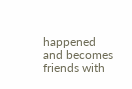happened and becomes friends with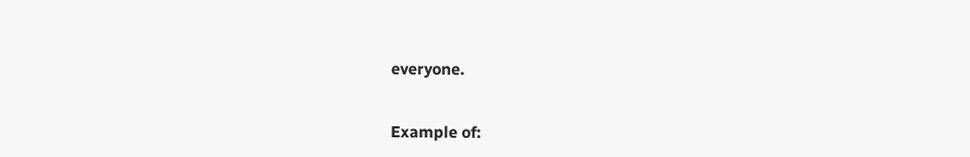everyone.


Example of: